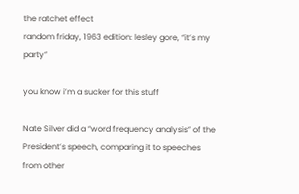the ratchet effect
random friday, 1963 edition: lesley gore, “it’s my party”

you know i’m a sucker for this stuff

Nate Silver did a “word frequency analysis” of the President’s speech, comparing it to speeches from other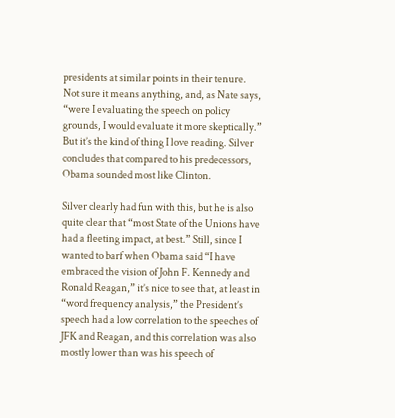presidents at similar points in their tenure. Not sure it means anything, and, as Nate says, “were I evaluating the speech on policy grounds, I would evaluate it more skeptically.” But it’s the kind of thing I love reading. Silver concludes that compared to his predecessors, Obama sounded most like Clinton.

Silver clearly had fun with this, but he is also quite clear that “most State of the Unions have had a fleeting impact, at best.” Still, since I wanted to barf when Obama said “I have embraced the vision of John F. Kennedy and Ronald Reagan,” it’s nice to see that, at least in “word frequency analysis,” the President’s speech had a low correlation to the speeches of JFK and Reagan, and this correlation was also mostly lower than was his speech of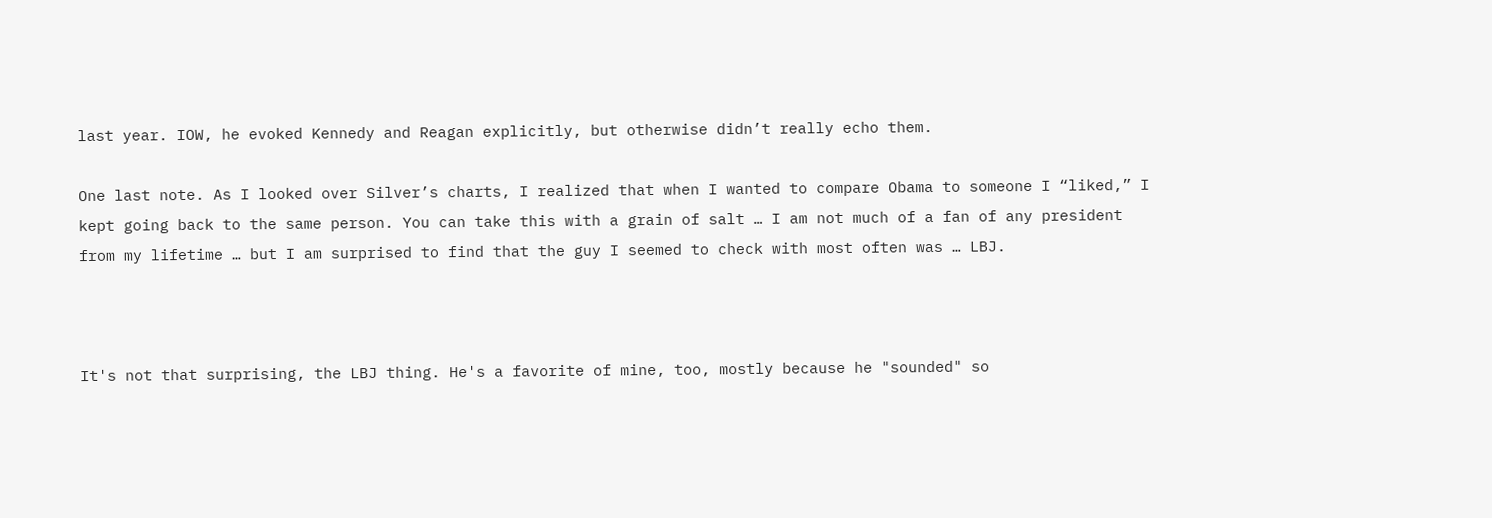last year. IOW, he evoked Kennedy and Reagan explicitly, but otherwise didn’t really echo them.

One last note. As I looked over Silver’s charts, I realized that when I wanted to compare Obama to someone I “liked,” I kept going back to the same person. You can take this with a grain of salt … I am not much of a fan of any president from my lifetime … but I am surprised to find that the guy I seemed to check with most often was … LBJ.



It's not that surprising, the LBJ thing. He's a favorite of mine, too, mostly because he "sounded" so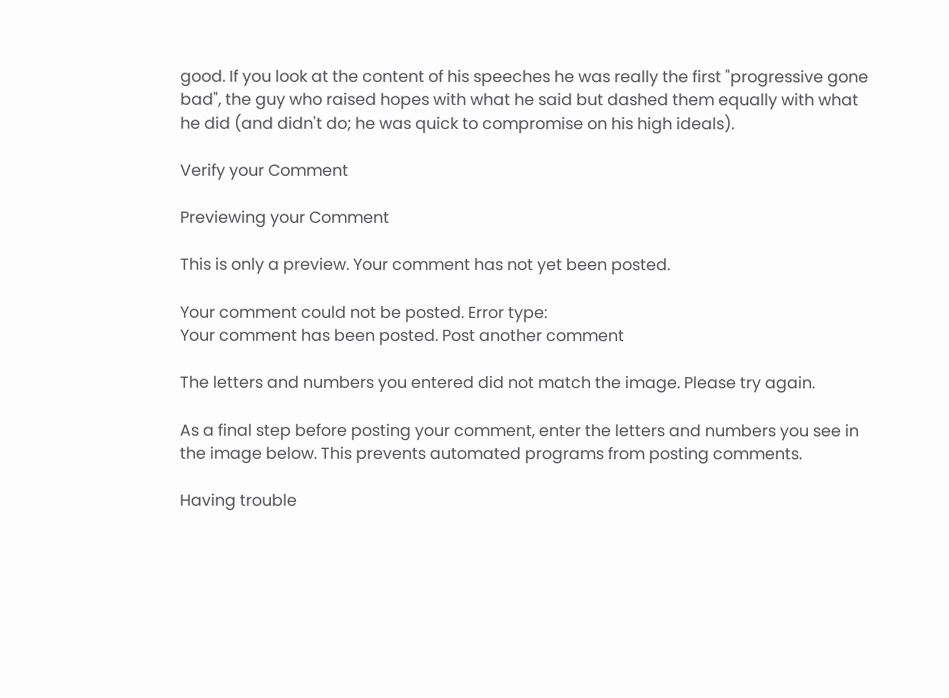good. If you look at the content of his speeches he was really the first "progressive gone bad", the guy who raised hopes with what he said but dashed them equally with what he did (and didn't do; he was quick to compromise on his high ideals).

Verify your Comment

Previewing your Comment

This is only a preview. Your comment has not yet been posted.

Your comment could not be posted. Error type:
Your comment has been posted. Post another comment

The letters and numbers you entered did not match the image. Please try again.

As a final step before posting your comment, enter the letters and numbers you see in the image below. This prevents automated programs from posting comments.

Having trouble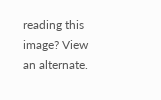reading this image? View an alternate.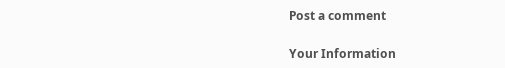Post a comment

Your Information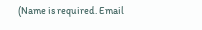(Name is required. Email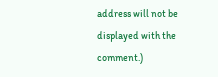address will not be displayed with the comment.)